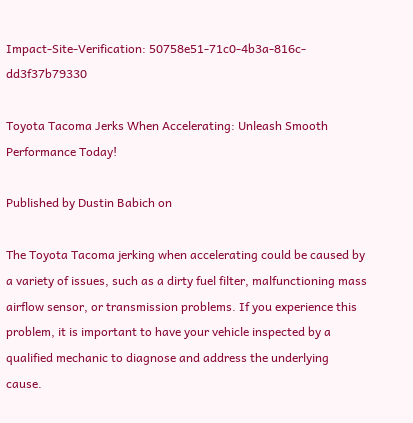Impact-Site-Verification: 50758e51-71c0-4b3a-816c-dd3f37b79330

Toyota Tacoma Jerks When Accelerating: Unleash Smooth Performance Today!

Published by Dustin Babich on

The Toyota Tacoma jerking when accelerating could be caused by a variety of issues, such as a dirty fuel filter, malfunctioning mass airflow sensor, or transmission problems. If you experience this problem, it is important to have your vehicle inspected by a qualified mechanic to diagnose and address the underlying cause.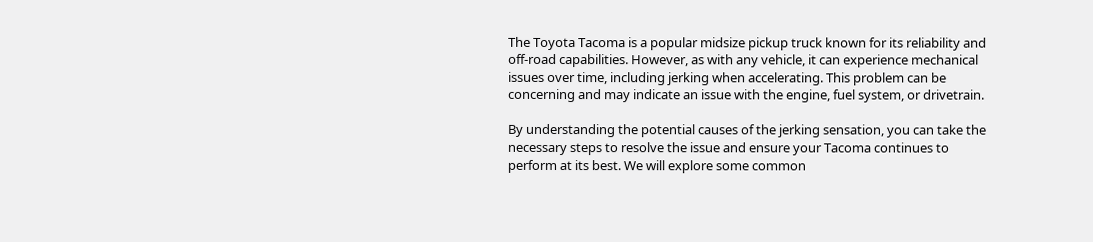The Toyota Tacoma is a popular midsize pickup truck known for its reliability and off-road capabilities. However, as with any vehicle, it can experience mechanical issues over time, including jerking when accelerating. This problem can be concerning and may indicate an issue with the engine, fuel system, or drivetrain.

By understanding the potential causes of the jerking sensation, you can take the necessary steps to resolve the issue and ensure your Tacoma continues to perform at its best. We will explore some common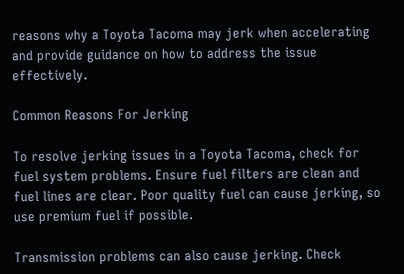reasons why a Toyota Tacoma may jerk when accelerating and provide guidance on how to address the issue effectively.

Common Reasons For Jerking

To resolve jerking issues in a Toyota Tacoma, check for fuel system problems. Ensure fuel filters are clean and fuel lines are clear. Poor quality fuel can cause jerking, so use premium fuel if possible.

Transmission problems can also cause jerking. Check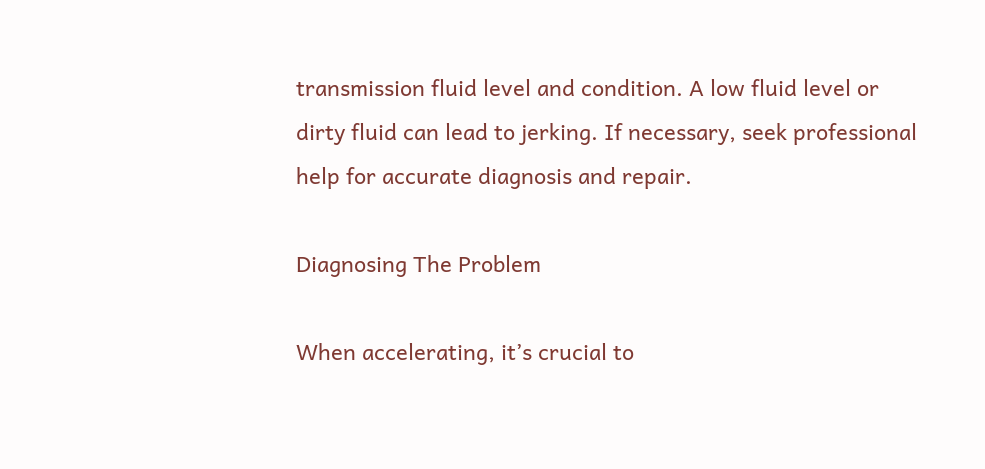transmission fluid level and condition. A low fluid level or dirty fluid can lead to jerking. If necessary, seek professional help for accurate diagnosis and repair.

Diagnosing The Problem

When accelerating, it’s crucial to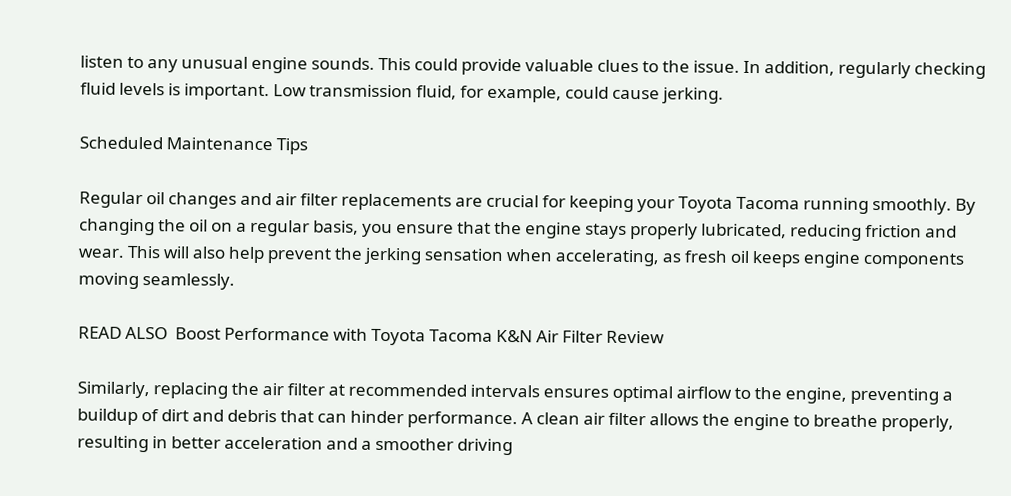listen to any unusual engine sounds. This could provide valuable clues to the issue. In addition, regularly checking fluid levels is important. Low transmission fluid, for example, could cause jerking.

Scheduled Maintenance Tips

Regular oil changes and air filter replacements are crucial for keeping your Toyota Tacoma running smoothly. By changing the oil on a regular basis, you ensure that the engine stays properly lubricated, reducing friction and wear. This will also help prevent the jerking sensation when accelerating, as fresh oil keeps engine components moving seamlessly.

READ ALSO  Boost Performance with Toyota Tacoma K&N Air Filter Review

Similarly, replacing the air filter at recommended intervals ensures optimal airflow to the engine, preventing a buildup of dirt and debris that can hinder performance. A clean air filter allows the engine to breathe properly, resulting in better acceleration and a smoother driving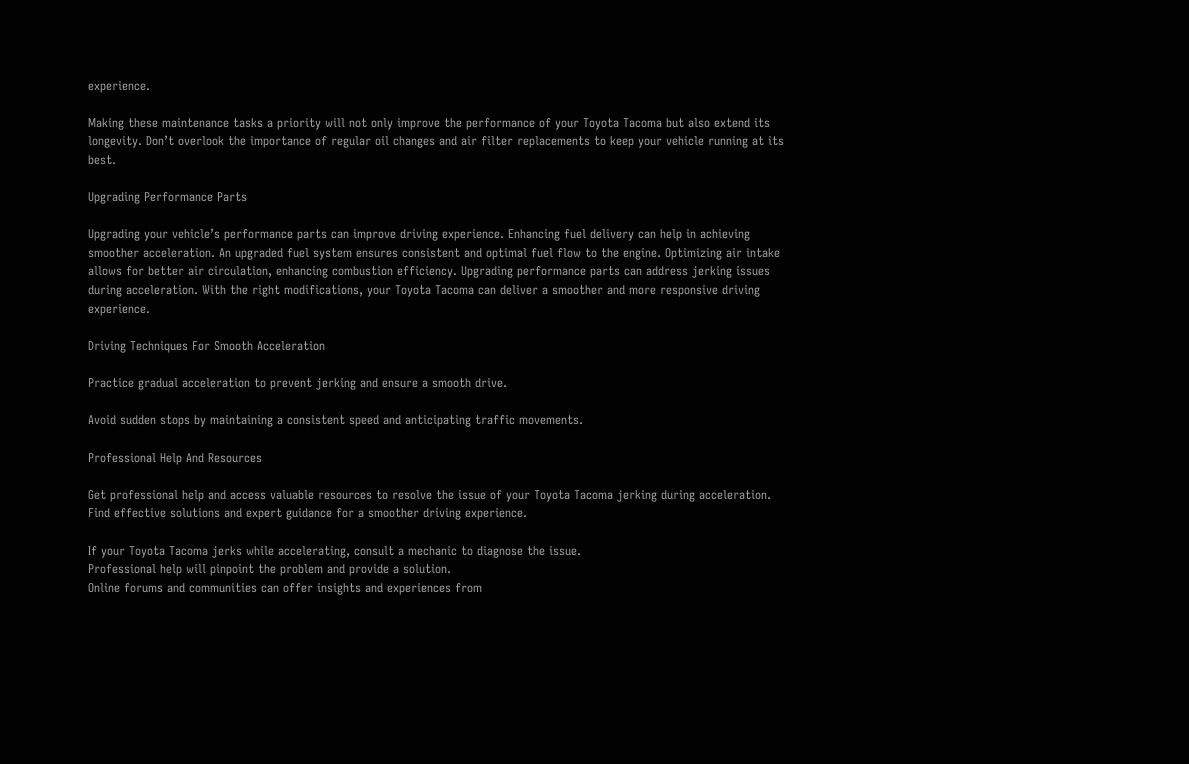experience.

Making these maintenance tasks a priority will not only improve the performance of your Toyota Tacoma but also extend its longevity. Don’t overlook the importance of regular oil changes and air filter replacements to keep your vehicle running at its best.

Upgrading Performance Parts

Upgrading your vehicle’s performance parts can improve driving experience. Enhancing fuel delivery can help in achieving smoother acceleration. An upgraded fuel system ensures consistent and optimal fuel flow to the engine. Optimizing air intake allows for better air circulation, enhancing combustion efficiency. Upgrading performance parts can address jerking issues during acceleration. With the right modifications, your Toyota Tacoma can deliver a smoother and more responsive driving experience.

Driving Techniques For Smooth Acceleration

Practice gradual acceleration to prevent jerking and ensure a smooth drive.

Avoid sudden stops by maintaining a consistent speed and anticipating traffic movements.

Professional Help And Resources

Get professional help and access valuable resources to resolve the issue of your Toyota Tacoma jerking during acceleration. Find effective solutions and expert guidance for a smoother driving experience.

If your Toyota Tacoma jerks while accelerating, consult a mechanic to diagnose the issue.
Professional help will pinpoint the problem and provide a solution.
Online forums and communities can offer insights and experiences from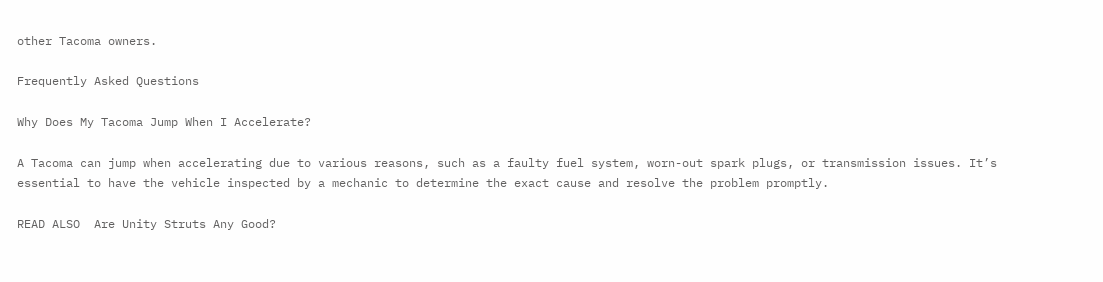other Tacoma owners.

Frequently Asked Questions

Why Does My Tacoma Jump When I Accelerate?

A Tacoma can jump when accelerating due to various reasons, such as a faulty fuel system, worn-out spark plugs, or transmission issues. It’s essential to have the vehicle inspected by a mechanic to determine the exact cause and resolve the problem promptly.

READ ALSO  Are Unity Struts Any Good?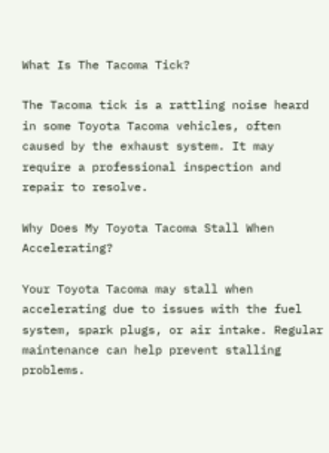What Is The Tacoma Tick?

The Tacoma tick is a rattling noise heard in some Toyota Tacoma vehicles, often caused by the exhaust system. It may require a professional inspection and repair to resolve.

Why Does My Toyota Tacoma Stall When Accelerating?

Your Toyota Tacoma may stall when accelerating due to issues with the fuel system, spark plugs, or air intake. Regular maintenance can help prevent stalling problems.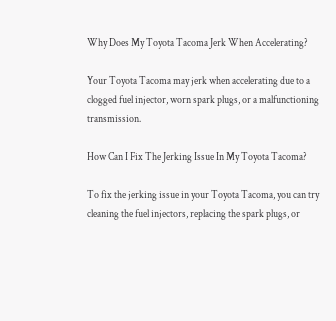Why Does My Toyota Tacoma Jerk When Accelerating?

Your Toyota Tacoma may jerk when accelerating due to a clogged fuel injector, worn spark plugs, or a malfunctioning transmission.

How Can I Fix The Jerking Issue In My Toyota Tacoma?

To fix the jerking issue in your Toyota Tacoma, you can try cleaning the fuel injectors, replacing the spark plugs, or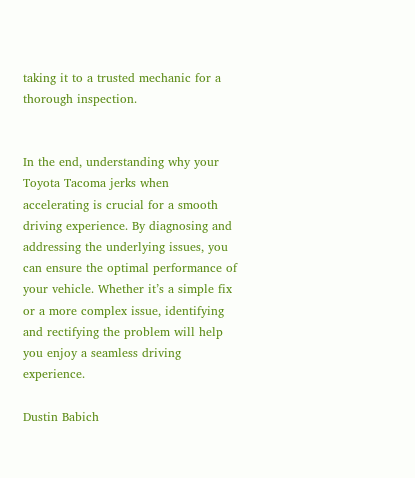taking it to a trusted mechanic for a thorough inspection.


In the end, understanding why your Toyota Tacoma jerks when accelerating is crucial for a smooth driving experience. By diagnosing and addressing the underlying issues, you can ensure the optimal performance of your vehicle. Whether it’s a simple fix or a more complex issue, identifying and rectifying the problem will help you enjoy a seamless driving experience.

Dustin Babich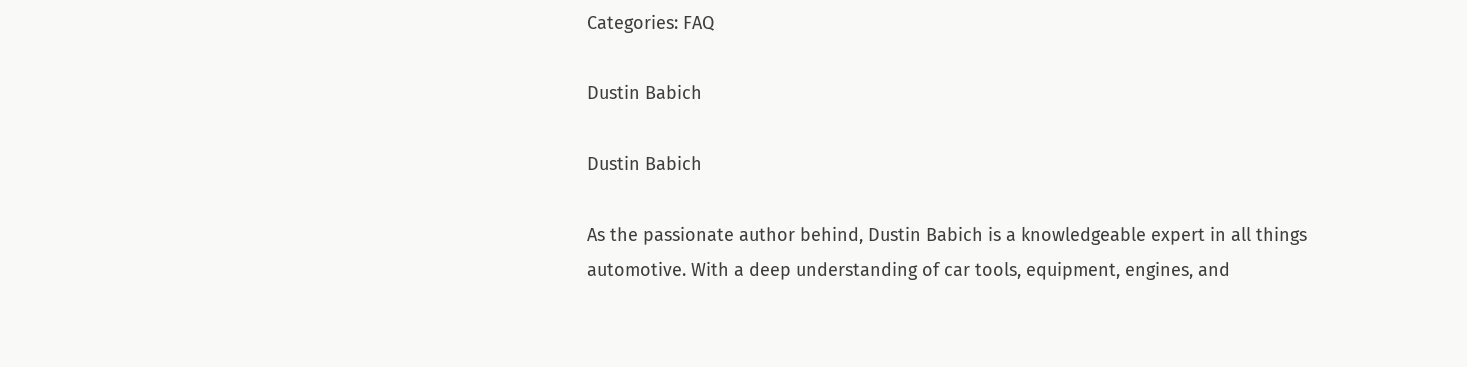Categories: FAQ

Dustin Babich

Dustin Babich

As the passionate author behind, Dustin Babich is a knowledgeable expert in all things automotive. With a deep understanding of car tools, equipment, engines, and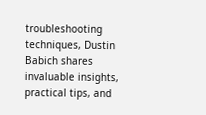troubleshooting techniques, Dustin Babich shares invaluable insights, practical tips, and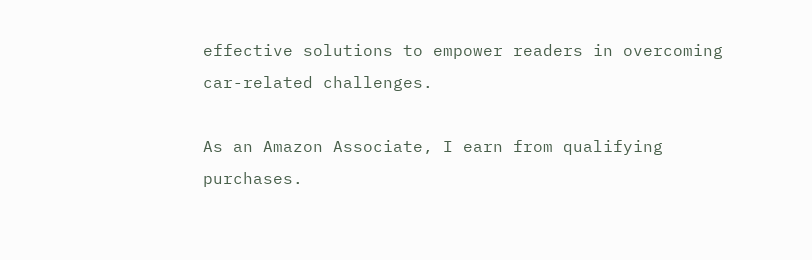effective solutions to empower readers in overcoming car-related challenges.

As an Amazon Associate, I earn from qualifying purchases.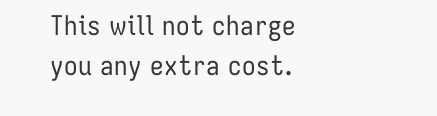This will not charge you any extra cost.